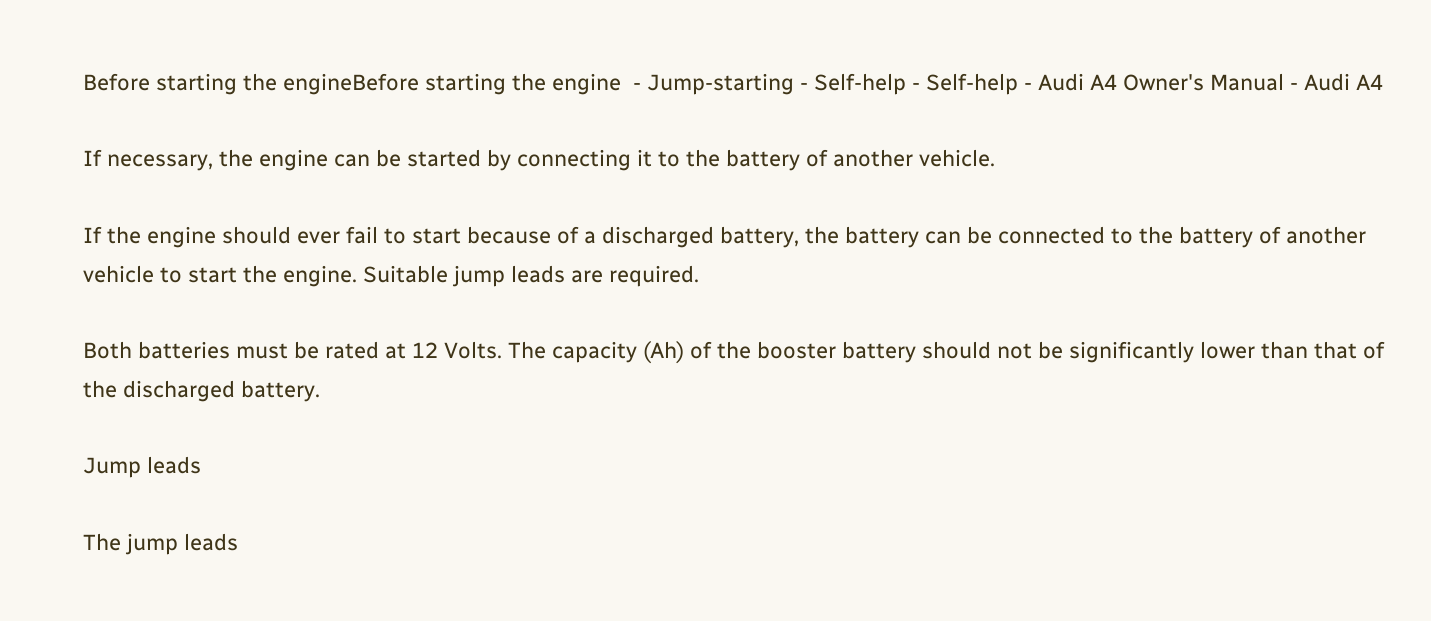Before starting the engineBefore starting the engine  - Jump-starting - Self-help - Self-help - Audi A4 Owner's Manual - Audi A4

If necessary, the engine can be started by connecting it to the battery of another vehicle.

If the engine should ever fail to start because of a discharged battery, the battery can be connected to the battery of another vehicle to start the engine. Suitable jump leads are required.

Both batteries must be rated at 12 Volts. The capacity (Ah) of the booster battery should not be significantly lower than that of the discharged battery.

Jump leads

The jump leads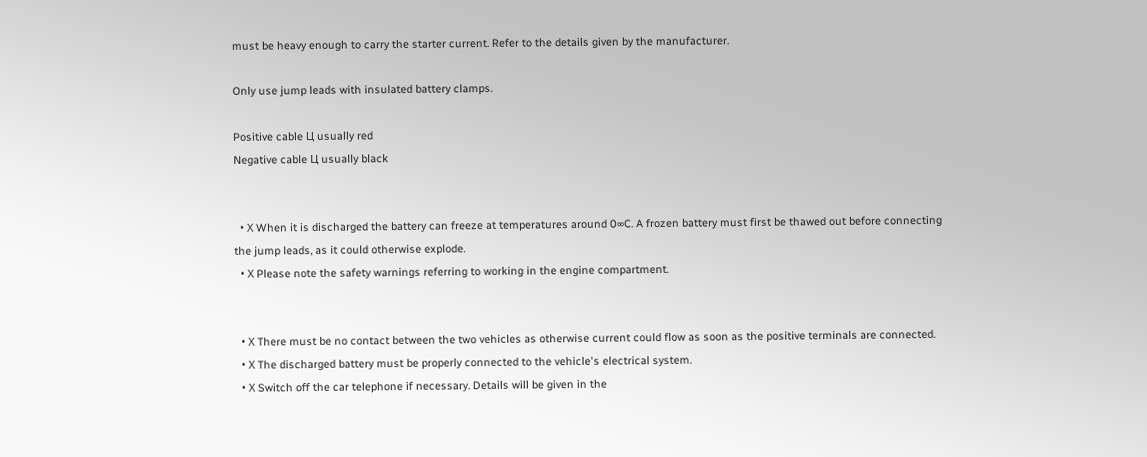must be heavy enough to carry the starter current. Refer to the details given by the manufacturer.

Only use jump leads with insulated battery clamps.

Positive cable Ц usually red
Negative cable Ц usually black


  • Х When it is discharged the battery can freeze at temperatures around 0∞C. A frozen battery must first be thawed out before connecting the jump leads, as it could otherwise explode.
  • Х Please note the safety warnings referring to working in the engine compartment.


  • Х There must be no contact between the two vehicles as otherwise current could flow as soon as the positive terminals are connected.
  • Х The discharged battery must be properly connected to the vehicle's electrical system.
  • Х Switch off the car telephone if necessary. Details will be given in the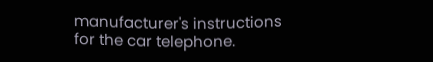manufacturer's instructions for the car telephone.